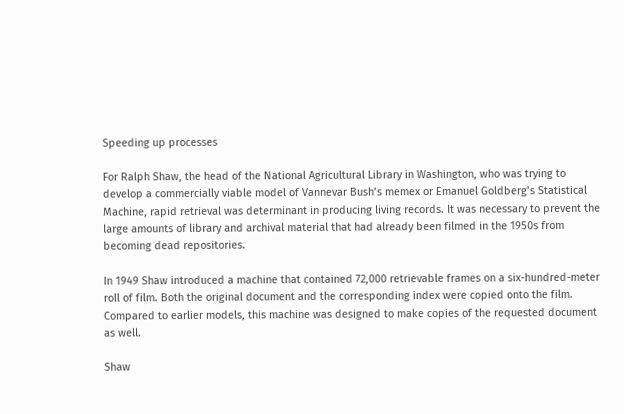Speeding up processes

For Ralph Shaw, the head of the National Agricultural Library in Washington, who was trying to develop a commercially viable model of Vannevar Bush’s memex or Emanuel Goldberg’s Statistical Machine, rapid retrieval was determinant in producing living records. It was necessary to prevent the large amounts of library and archival material that had already been filmed in the 1950s from becoming dead repositories.

In 1949 Shaw introduced a machine that contained 72,000 retrievable frames on a six-hundred-meter roll of film. Both the original document and the corresponding index were copied onto the film. Compared to earlier models, this machine was designed to make copies of the requested document as well.

Shaw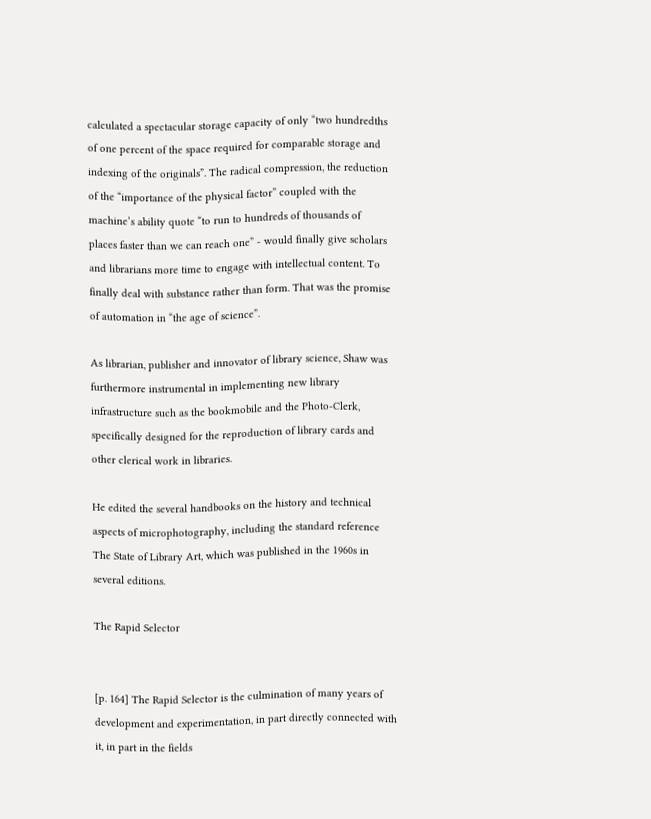calculated a spectacular storage capacity of only “two hundredths of one percent of the space required for comparable storage and indexing of the originals”. The radical compression, the reduction of the “importance of the physical factor” coupled with the machine’s ability quote “to run to hundreds of thousands of places faster than we can reach one” - would finally give scholars and librarians more time to engage with intellectual content. To finally deal with substance rather than form. That was the promise of automation in “the age of science”.

As librarian, publisher and innovator of library science, Shaw was furthermore instrumental in implementing new library infrastructure such as the bookmobile and the Photo-Clerk, specifically designed for the reproduction of library cards and other clerical work in libraries.

He edited the several handbooks on the history and technical aspects of microphotography, including the standard reference The State of Library Art, which was published in the 1960s in several editions.

The Rapid Selector


[p. 164] The Rapid Selector is the culmination of many years of development and experimentation, in part directly connected with it, in part in the fields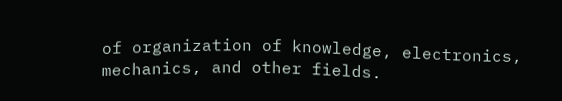of organization of knowledge, electronics, mechanics, and other fields.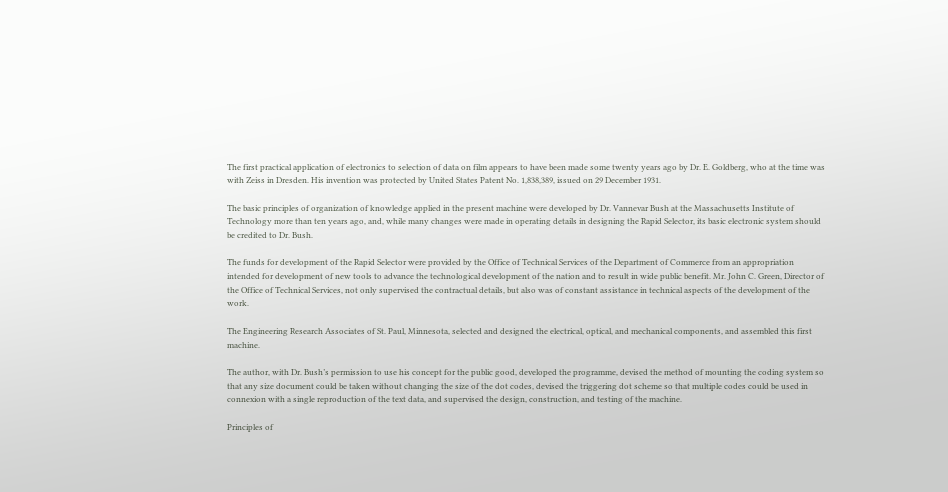The first practical application of electronics to selection of data on film appears to have been made some twenty years ago by Dr. E. Goldberg, who at the time was with Zeiss in Dresden. His invention was protected by United States Patent No. 1,838,389, issued on 29 December 1931.

The basic principles of organization of knowledge applied in the present machine were developed by Dr. Vannevar Bush at the Massachusetts Institute of Technology more than ten years ago, and, while many changes were made in operating details in designing the Rapid Selector, its basic electronic system should be credited to Dr. Bush.

The funds for development of the Rapid Selector were provided by the Office of Technical Services of the Department of Commerce from an appropriation intended for development of new tools to advance the technological development of the nation and to result in wide public benefit. Mr. John C. Green, Director of the Office of Technical Services, not only supervised the contractual details, but also was of constant assistance in technical aspects of the development of the work.

The Engineering Research Associates of St. Paul, Minnesota, selected and designed the electrical, optical, and mechanical components, and assembled this first machine.

The author, with Dr. Bush’s permission to use his concept for the public good, developed the programme, devised the method of mounting the coding system so that any size document could be taken without changing the size of the dot codes, devised the triggering dot scheme so that multiple codes could be used in connexion with a single reproduction of the text data, and supervised the design, construction, and testing of the machine.

Principles of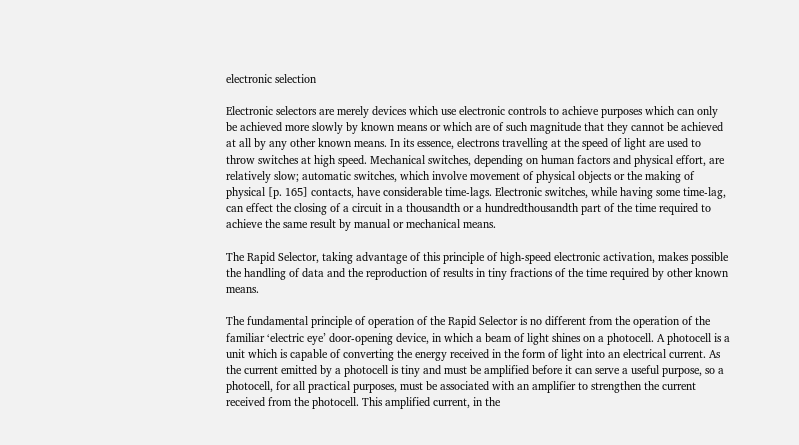electronic selection

Electronic selectors are merely devices which use electronic controls to achieve purposes which can only be achieved more slowly by known means or which are of such magnitude that they cannot be achieved at all by any other known means. In its essence, electrons travelling at the speed of light are used to throw switches at high speed. Mechanical switches, depending on human factors and physical effort, are relatively slow; automatic switches, which involve movement of physical objects or the making of physical [p. 165] contacts, have considerable time-lags. Electronic switches, while having some time-lag, can effect the closing of a circuit in a thousandth or a hundredthousandth part of the time required to achieve the same result by manual or mechanical means.

The Rapid Selector, taking advantage of this principle of high-speed electronic activation, makes possible the handling of data and the reproduction of results in tiny fractions of the time required by other known means.

The fundamental principle of operation of the Rapid Selector is no different from the operation of the familiar ‘electric eye’ door-opening device, in which a beam of light shines on a photocell. A photocell is a unit which is capable of converting the energy received in the form of light into an electrical current. As the current emitted by a photocell is tiny and must be amplified before it can serve a useful purpose, so a photocell, for all practical purposes, must be associated with an amplifier to strengthen the current received from the photocell. This amplified current, in the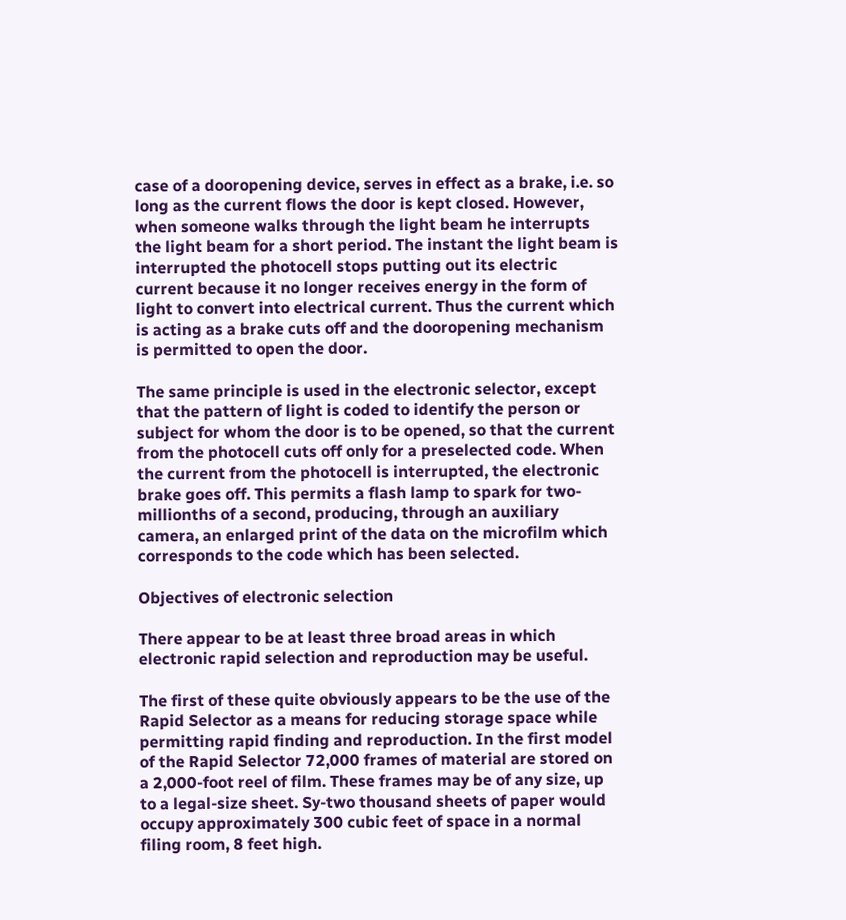case of a dooropening device, serves in effect as a brake, i.e. so long as the current flows the door is kept closed. However, when someone walks through the light beam he interrupts the light beam for a short period. The instant the light beam is interrupted the photocell stops putting out its electric current because it no longer receives energy in the form of light to convert into electrical current. Thus the current which is acting as a brake cuts off and the dooropening mechanism is permitted to open the door.

The same principle is used in the electronic selector, except that the pattern of light is coded to identify the person or subject for whom the door is to be opened, so that the current from the photocell cuts off only for a preselected code. When the current from the photocell is interrupted, the electronic brake goes off. This permits a flash lamp to spark for two-millionths of a second, producing, through an auxiliary camera, an enlarged print of the data on the microfilm which corresponds to the code which has been selected.

Objectives of electronic selection

There appear to be at least three broad areas in which electronic rapid selection and reproduction may be useful.

The first of these quite obviously appears to be the use of the Rapid Selector as a means for reducing storage space while permitting rapid finding and reproduction. In the first model of the Rapid Selector 72,000 frames of material are stored on a 2,000-foot reel of film. These frames may be of any size, up to a legal-size sheet. Sy-two thousand sheets of paper would occupy approximately 300 cubic feet of space in a normal filing room, 8 feet high.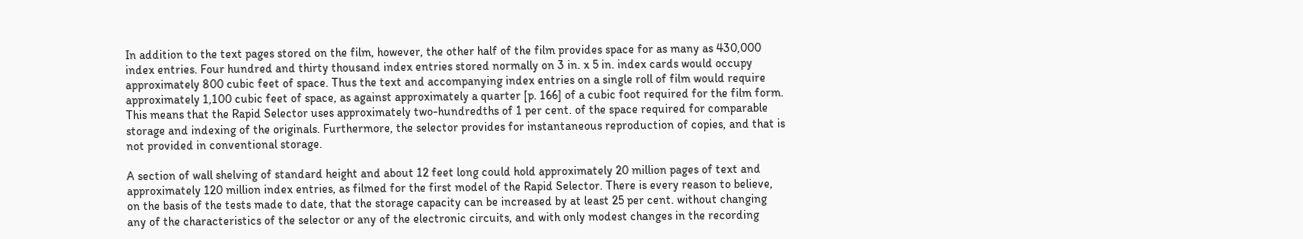In addition to the text pages stored on the film, however, the other half of the film provides space for as many as 430,000 index entries. Four hundred and thirty thousand index entries stored normally on 3 in. x 5 in. index cards would occupy approximately 800 cubic feet of space. Thus the text and accompanying index entries on a single roll of film would require approximately 1,100 cubic feet of space, as against approximately a quarter [p. 166] of a cubic foot required for the film form. This means that the Rapid Selector uses approximately two-hundredths of 1 per cent. of the space required for comparable storage and indexing of the originals. Furthermore, the selector provides for instantaneous reproduction of copies, and that is not provided in conventional storage.

A section of wall shelving of standard height and about 12 feet long could hold approximately 20 million pages of text and approximately 120 million index entries, as filmed for the first model of the Rapid Selector. There is every reason to believe, on the basis of the tests made to date, that the storage capacity can be increased by at least 25 per cent. without changing any of the characteristics of the selector or any of the electronic circuits, and with only modest changes in the recording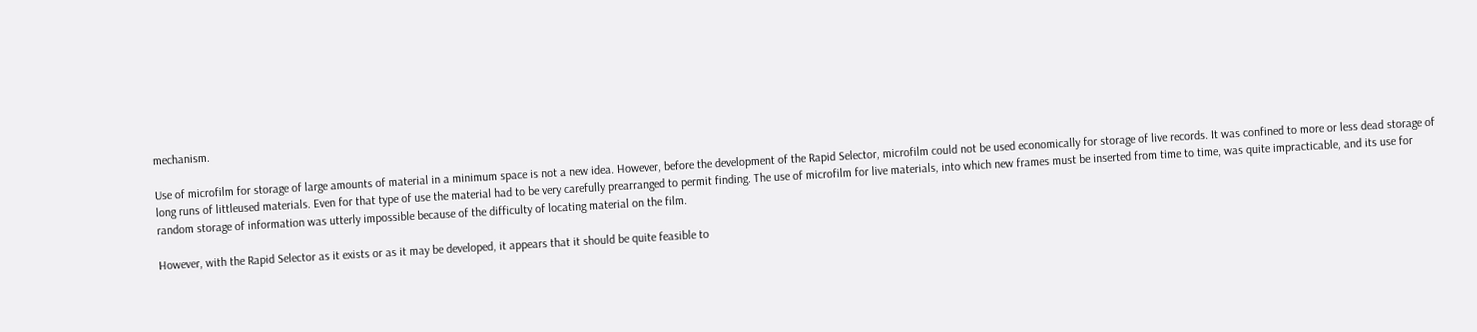mechanism.

Use of microfilm for storage of large amounts of material in a minimum space is not a new idea. However, before the development of the Rapid Selector, microfilm could not be used economically for storage of live records. It was confined to more or less dead storage of long runs of littleused materials. Even for that type of use the material had to be very carefully prearranged to permit finding. The use of microfilm for live materials, into which new frames must be inserted from time to time, was quite impracticable, and its use for random storage of information was utterly impossible because of the difficulty of locating material on the film.

However, with the Rapid Selector as it exists or as it may be developed, it appears that it should be quite feasible to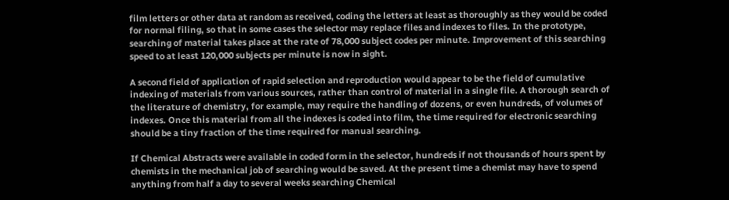film letters or other data at random as received, coding the letters at least as thoroughly as they would be coded for normal filing, so that in some cases the selector may replace files and indexes to files. In the prototype, searching of material takes place at the rate of 78,000 subject codes per minute. Improvement of this searching speed to at least 120,000 subjects per minute is now in sight.

A second field of application of rapid selection and reproduction would appear to be the field of cumulative indexing of materials from various sources, rather than control of material in a single file. A thorough search of the literature of chemistry, for example, may require the handling of dozens, or even hundreds, of volumes of indexes. Once this material from all the indexes is coded into film, the time required for electronic searching should be a tiny fraction of the time required for manual searching.

If Chemical Abstracts were available in coded form in the selector, hundreds if not thousands of hours spent by chemists in the mechanical job of searching would be saved. At the present time a chemist may have to spend anything from half a day to several weeks searching Chemical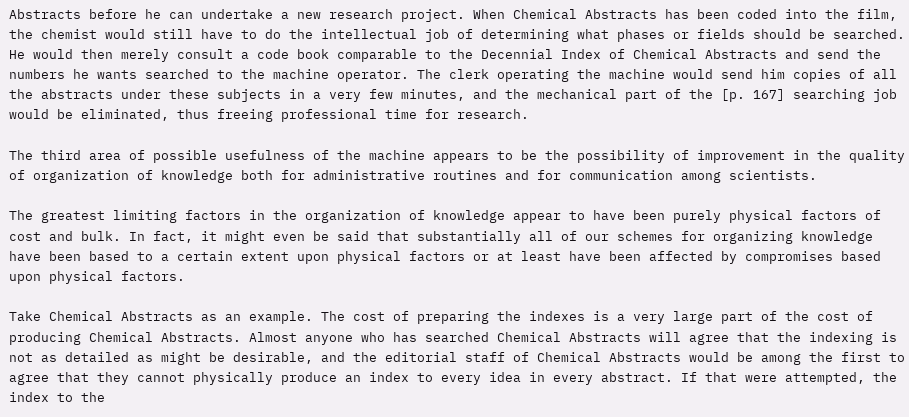Abstracts before he can undertake a new research project. When Chemical Abstracts has been coded into the film, the chemist would still have to do the intellectual job of determining what phases or fields should be searched. He would then merely consult a code book comparable to the Decennial Index of Chemical Abstracts and send the numbers he wants searched to the machine operator. The clerk operating the machine would send him copies of all the abstracts under these subjects in a very few minutes, and the mechanical part of the [p. 167] searching job would be eliminated, thus freeing professional time for research.

The third area of possible usefulness of the machine appears to be the possibility of improvement in the quality of organization of knowledge both for administrative routines and for communication among scientists.

The greatest limiting factors in the organization of knowledge appear to have been purely physical factors of cost and bulk. In fact, it might even be said that substantially all of our schemes for organizing knowledge have been based to a certain extent upon physical factors or at least have been affected by compromises based upon physical factors.

Take Chemical Abstracts as an example. The cost of preparing the indexes is a very large part of the cost of producing Chemical Abstracts. Almost anyone who has searched Chemical Abstracts will agree that the indexing is not as detailed as might be desirable, and the editorial staff of Chemical Abstracts would be among the first to agree that they cannot physically produce an index to every idea in every abstract. If that were attempted, the index to the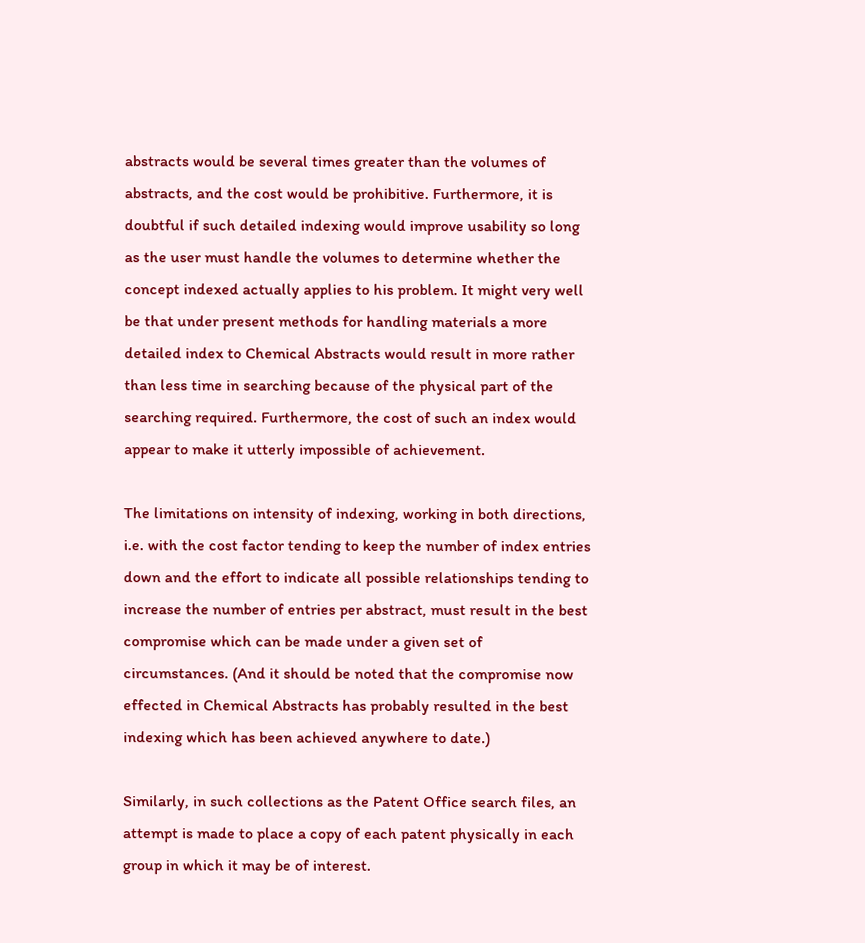abstracts would be several times greater than the volumes of abstracts, and the cost would be prohibitive. Furthermore, it is doubtful if such detailed indexing would improve usability so long as the user must handle the volumes to determine whether the concept indexed actually applies to his problem. It might very well be that under present methods for handling materials a more detailed index to Chemical Abstracts would result in more rather than less time in searching because of the physical part of the searching required. Furthermore, the cost of such an index would appear to make it utterly impossible of achievement.

The limitations on intensity of indexing, working in both directions, i.e. with the cost factor tending to keep the number of index entries down and the effort to indicate all possible relationships tending to increase the number of entries per abstract, must result in the best compromise which can be made under a given set of circumstances. (And it should be noted that the compromise now effected in Chemical Abstracts has probably resulted in the best indexing which has been achieved anywhere to date.)

Similarly, in such collections as the Patent Office search files, an attempt is made to place a copy of each patent physically in each group in which it may be of interest.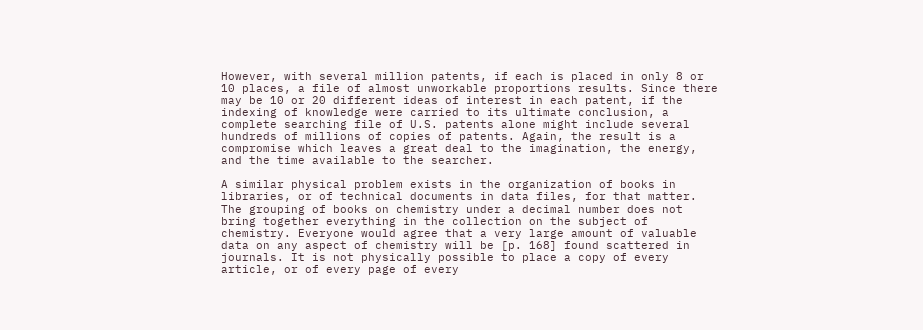However, with several million patents, if each is placed in only 8 or 10 places, a file of almost unworkable proportions results. Since there may be 10 or 20 different ideas of interest in each patent, if the indexing of knowledge were carried to its ultimate conclusion, a complete searching file of U.S. patents alone might include several hundreds of millions of copies of patents. Again, the result is a compromise which leaves a great deal to the imagination, the energy, and the time available to the searcher.

A similar physical problem exists in the organization of books in libraries, or of technical documents in data files, for that matter. The grouping of books on chemistry under a decimal number does not bring together everything in the collection on the subject of chemistry. Everyone would agree that a very large amount of valuable data on any aspect of chemistry will be [p. 168] found scattered in journals. It is not physically possible to place a copy of every article, or of every page of every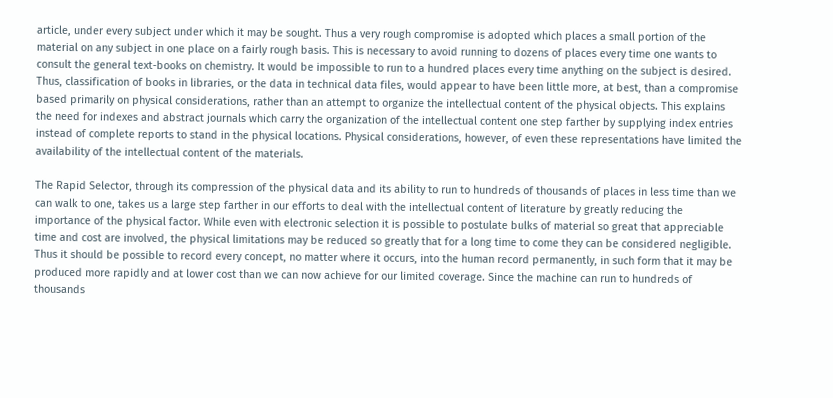article, under every subject under which it may be sought. Thus a very rough compromise is adopted which places a small portion of the material on any subject in one place on a fairly rough basis. This is necessary to avoid running to dozens of places every time one wants to consult the general text-books on chemistry. It would be impossible to run to a hundred places every time anything on the subject is desired. Thus, classification of books in libraries, or the data in technical data files, would appear to have been little more, at best, than a compromise based primarily on physical considerations, rather than an attempt to organize the intellectual content of the physical objects. This explains the need for indexes and abstract journals which carry the organization of the intellectual content one step farther by supplying index entries instead of complete reports to stand in the physical locations. Physical considerations, however, of even these representations have limited the availability of the intellectual content of the materials.

The Rapid Selector, through its compression of the physical data and its ability to run to hundreds of thousands of places in less time than we can walk to one, takes us a large step farther in our efforts to deal with the intellectual content of literature by greatly reducing the importance of the physical factor. While even with electronic selection it is possible to postulate bulks of material so great that appreciable time and cost are involved, the physical limitations may be reduced so greatly that for a long time to come they can be considered negligible. Thus it should be possible to record every concept, no matter where it occurs, into the human record permanently, in such form that it may be produced more rapidly and at lower cost than we can now achieve for our limited coverage. Since the machine can run to hundreds of thousands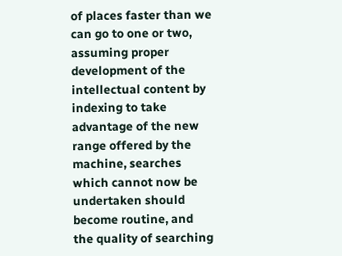of places faster than we can go to one or two, assuming proper development of the intellectual content by indexing to take advantage of the new range offered by the machine, searches which cannot now be undertaken should become routine, and the quality of searching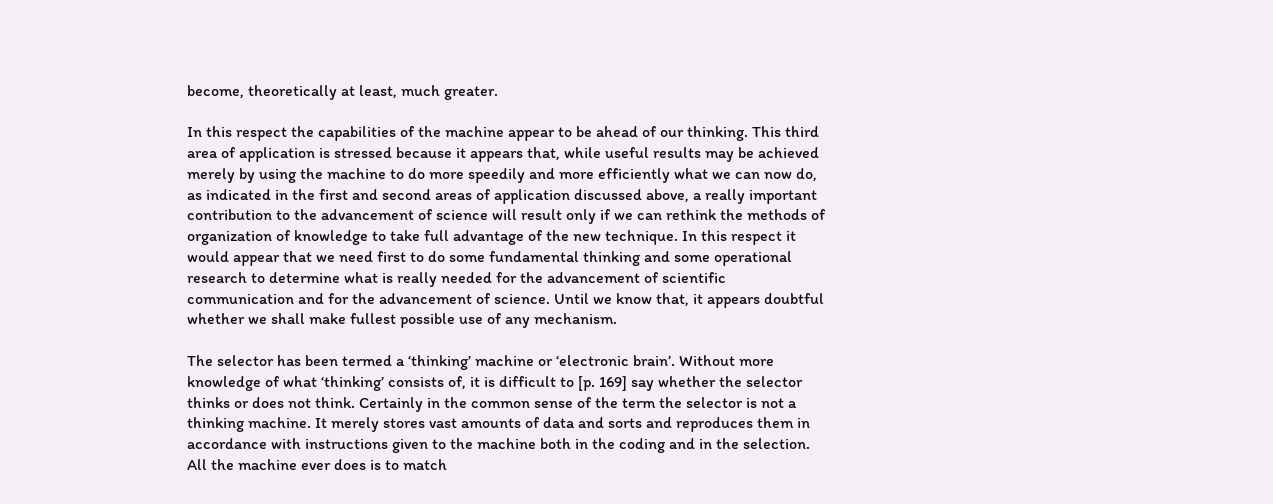become, theoretically at least, much greater.

In this respect the capabilities of the machine appear to be ahead of our thinking. This third area of application is stressed because it appears that, while useful results may be achieved merely by using the machine to do more speedily and more efficiently what we can now do, as indicated in the first and second areas of application discussed above, a really important contribution to the advancement of science will result only if we can rethink the methods of organization of knowledge to take full advantage of the new technique. In this respect it would appear that we need first to do some fundamental thinking and some operational research to determine what is really needed for the advancement of scientific communication and for the advancement of science. Until we know that, it appears doubtful whether we shall make fullest possible use of any mechanism.

The selector has been termed a ‘thinking’ machine or ‘electronic brain’. Without more knowledge of what ‘thinking’ consists of, it is difficult to [p. 169] say whether the selector thinks or does not think. Certainly in the common sense of the term the selector is not a thinking machine. It merely stores vast amounts of data and sorts and reproduces them in accordance with instructions given to the machine both in the coding and in the selection. All the machine ever does is to match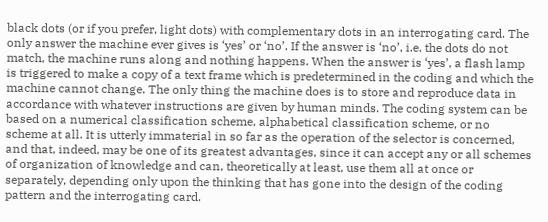black dots (or if you prefer, light dots) with complementary dots in an interrogating card. The only answer the machine ever gives is ‘yes’ or ‘no’. If the answer is ‘no’, i.e. the dots do not match, the machine runs along and nothing happens. When the answer is ‘yes’, a flash lamp is triggered to make a copy of a text frame which is predetermined in the coding and which the machine cannot change. The only thing the machine does is to store and reproduce data in accordance with whatever instructions are given by human minds. The coding system can be based on a numerical classification scheme, alphabetical classification scheme, or no scheme at all. It is utterly immaterial in so far as the operation of the selector is concerned, and that, indeed, may be one of its greatest advantages, since it can accept any or all schemes of organization of knowledge and can, theoretically at least, use them all at once or separately, depending only upon the thinking that has gone into the design of the coding pattern and the interrogating card.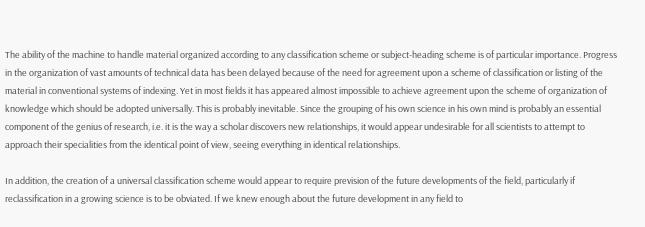The ability of the machine to handle material organized according to any classification scheme or subject-heading scheme is of particular importance. Progress in the organization of vast amounts of technical data has been delayed because of the need for agreement upon a scheme of classification or listing of the material in conventional systems of indexing. Yet in most fields it has appeared almost impossible to achieve agreement upon the scheme of organization of knowledge which should be adopted universally. This is probably inevitable. Since the grouping of his own science in his own mind is probably an essential component of the genius of research, i.e. it is the way a scholar discovers new relationships, it would appear undesirable for all scientists to attempt to approach their specialities from the identical point of view, seeing everything in identical relationships.

In addition, the creation of a universal classification scheme would appear to require prevision of the future developments of the field, particularly if reclassification in a growing science is to be obviated. If we knew enough about the future development in any field to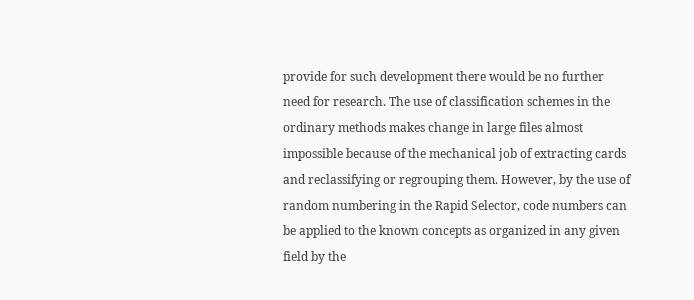provide for such development there would be no further need for research. The use of classification schemes in the ordinary methods makes change in large files almost impossible because of the mechanical job of extracting cards and reclassifying or regrouping them. However, by the use of random numbering in the Rapid Selector, code numbers can be applied to the known concepts as organized in any given field by the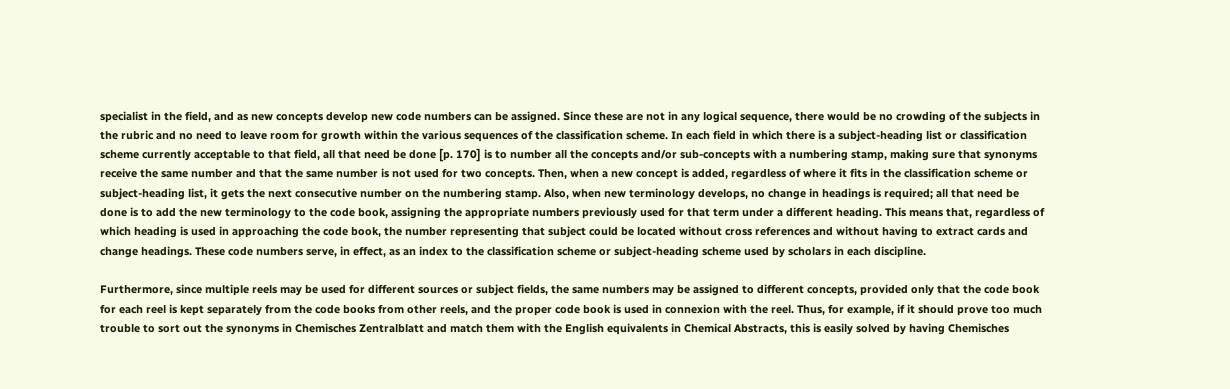specialist in the field, and as new concepts develop new code numbers can be assigned. Since these are not in any logical sequence, there would be no crowding of the subjects in the rubric and no need to leave room for growth within the various sequences of the classification scheme. In each field in which there is a subject-heading list or classification scheme currently acceptable to that field, all that need be done [p. 170] is to number all the concepts and/or sub-concepts with a numbering stamp, making sure that synonyms receive the same number and that the same number is not used for two concepts. Then, when a new concept is added, regardless of where it fits in the classification scheme or subject-heading list, it gets the next consecutive number on the numbering stamp. Also, when new terminology develops, no change in headings is required; all that need be done is to add the new terminology to the code book, assigning the appropriate numbers previously used for that term under a different heading. This means that, regardless of which heading is used in approaching the code book, the number representing that subject could be located without cross references and without having to extract cards and change headings. These code numbers serve, in effect, as an index to the classification scheme or subject-heading scheme used by scholars in each discipline.

Furthermore, since multiple reels may be used for different sources or subject fields, the same numbers may be assigned to different concepts, provided only that the code book for each reel is kept separately from the code books from other reels, and the proper code book is used in connexion with the reel. Thus, for example, if it should prove too much trouble to sort out the synonyms in Chemisches Zentralblatt and match them with the English equivalents in Chemical Abstracts, this is easily solved by having Chemisches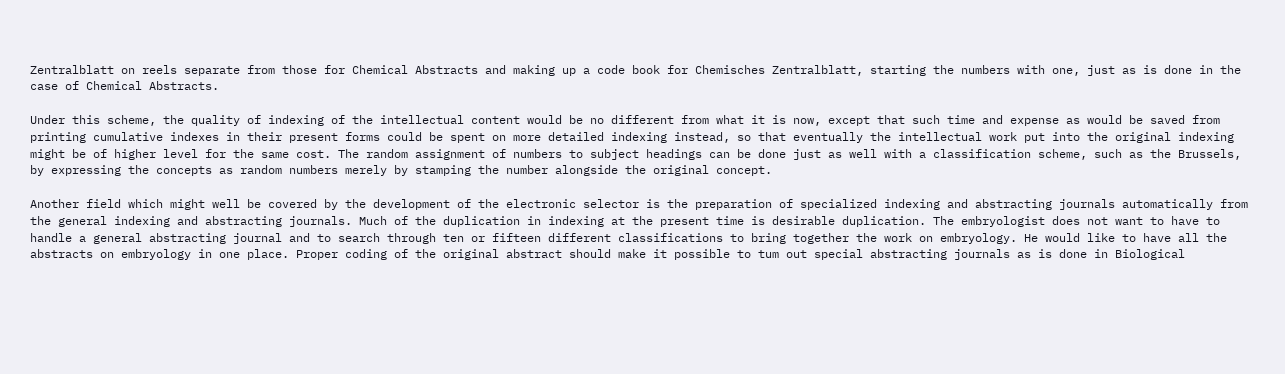Zentralblatt on reels separate from those for Chemical Abstracts and making up a code book for Chemisches Zentralblatt, starting the numbers with one, just as is done in the case of Chemical Abstracts.

Under this scheme, the quality of indexing of the intellectual content would be no different from what it is now, except that such time and expense as would be saved from printing cumulative indexes in their present forms could be spent on more detailed indexing instead, so that eventually the intellectual work put into the original indexing might be of higher level for the same cost. The random assignment of numbers to subject headings can be done just as well with a classification scheme, such as the Brussels, by expressing the concepts as random numbers merely by stamping the number alongside the original concept.

Another field which might well be covered by the development of the electronic selector is the preparation of specialized indexing and abstracting journals automatically from the general indexing and abstracting journals. Much of the duplication in indexing at the present time is desirable duplication. The embryologist does not want to have to handle a general abstracting journal and to search through ten or fifteen different classifications to bring together the work on embryology. He would like to have all the abstracts on embryology in one place. Proper coding of the original abstract should make it possible to tum out special abstracting journals as is done in Biological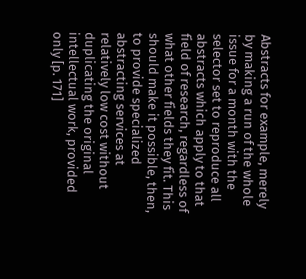Abstracts for example, merely by making a run of the whole issue for a month with the selector set to reproduce all abstracts which apply to that field of research, regardless of what other fields they fit. This should make it possible, then, to provide specialized abstracting services at relatively low cost without duplicating the original intellectual work, provided only [p. 171]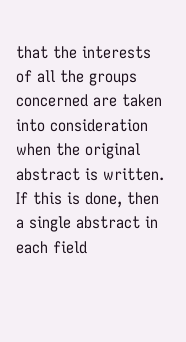that the interests of all the groups concerned are taken into consideration when the original abstract is written. If this is done, then a single abstract in each field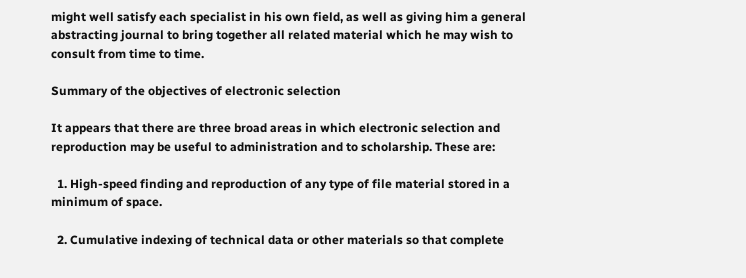might well satisfy each specialist in his own field, as well as giving him a general abstracting journal to bring together all related material which he may wish to consult from time to time.

Summary of the objectives of electronic selection

It appears that there are three broad areas in which electronic selection and reproduction may be useful to administration and to scholarship. These are:

  1. High-speed finding and reproduction of any type of file material stored in a minimum of space.

  2. Cumulative indexing of technical data or other materials so that complete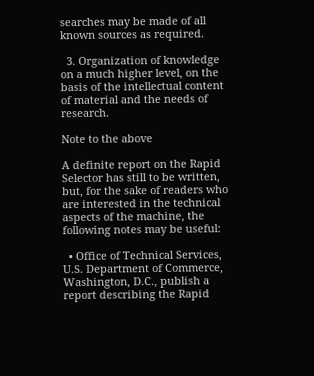searches may be made of all known sources as required.

  3. Organization of knowledge on a much higher level, on the basis of the intellectual content of material and the needs of research.

Note to the above

A definite report on the Rapid Selector has still to be written, but, for the sake of readers who are interested in the technical aspects of the machine, the following notes may be useful:

  • Office of Technical Services, U.S. Department of Commerce, Washington, D.C., publish a report describing the Rapid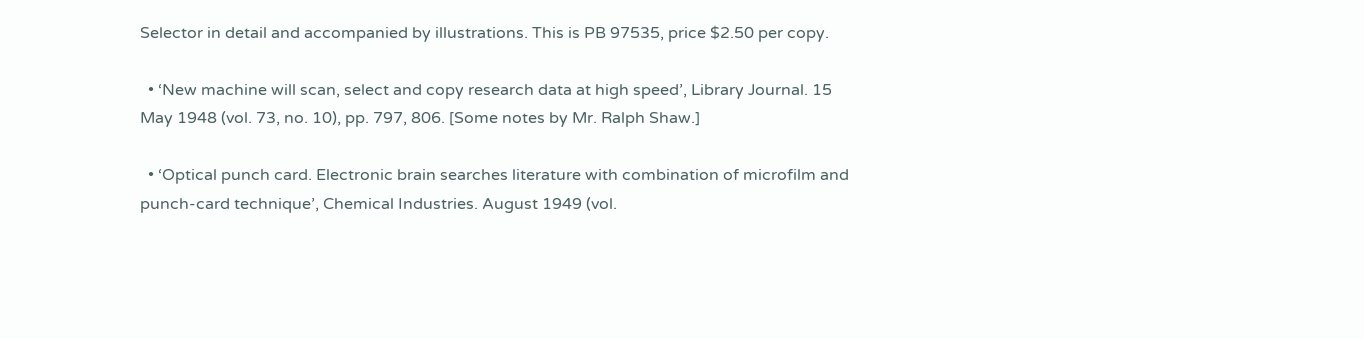Selector in detail and accompanied by illustrations. This is PB 97535, price $2.50 per copy.

  • ‘New machine will scan, select and copy research data at high speed’, Library Journal. 15 May 1948 (vol. 73, no. 10), pp. 797, 806. [Some notes by Mr. Ralph Shaw.]

  • ‘Optical punch card. Electronic brain searches literature with combination of microfilm and punch-card technique’, Chemical Industries. August 1949 (vol.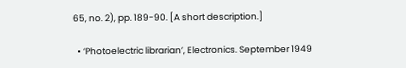65, no. 2), pp. 189-90. [A short description.]

  • ‘Photoelectric librarian’, Electronics. September 1949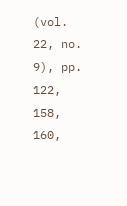(vol. 22, no. 9), pp. 122, 158, 160,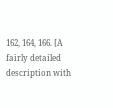162, 164, 166. [A fairly detailed description with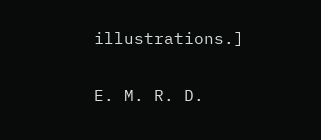illustrations.]

E. M. R. D.